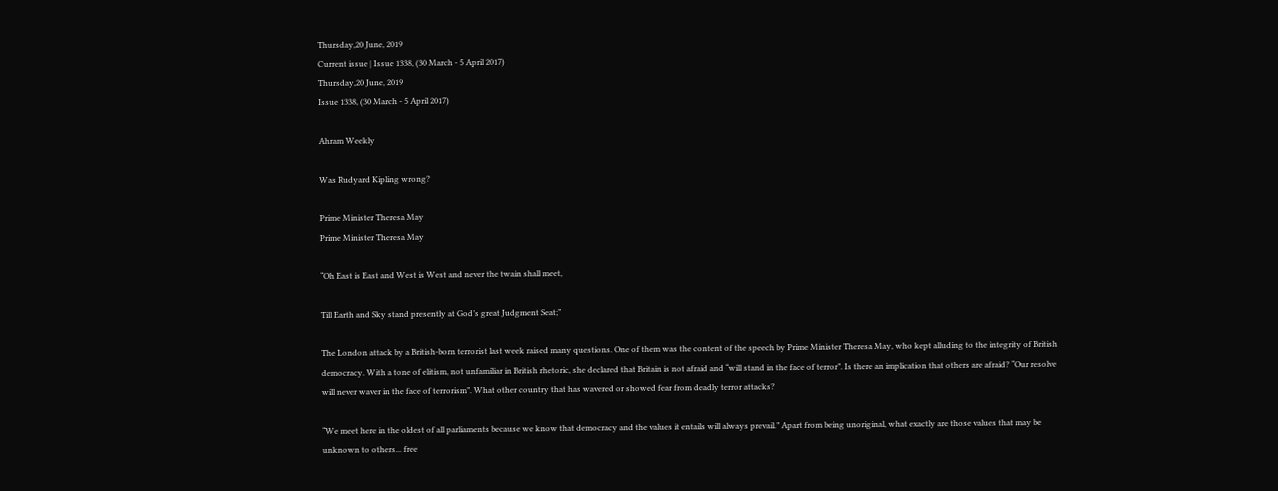Thursday,20 June, 2019
Current issue | Issue 1338, (30 March - 5 April 2017)
Thursday,20 June, 2019
Issue 1338, (30 March - 5 April 2017)

Ahram Weekly

Was Rudyard Kipling wrong?

Prime Minister Theresa May
Prime Minister Theresa May

“Oh East is East and West is West and never the twain shall meet,

Till Earth and Sky stand presently at God’s great Judgment Seat;”

The London attack by a British-born terrorist last week raised many questions. One of them was the content of the speech by Prime Minister Theresa May, who kept alluding to the integrity of British democracy. With a tone of elitism, not unfamiliar in British rhetoric, she declared that Britain is not afraid and “will stand in the face of terror”. Is there an implication that others are afraid? “Our resolve will never waver in the face of terrorism”. What other country that has wavered or showed fear from deadly terror attacks?

“We meet here in the oldest of all parliaments because we know that democracy and the values it entails will always prevail.” Apart from being unoriginal, what exactly are those values that may be unknown to others... free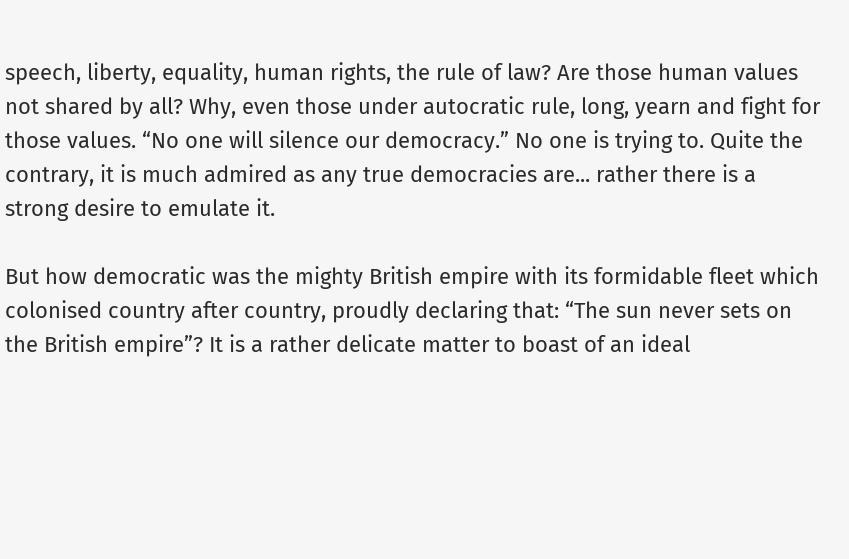speech, liberty, equality, human rights, the rule of law? Are those human values not shared by all? Why, even those under autocratic rule, long, yearn and fight for those values. “No one will silence our democracy.” No one is trying to. Quite the contrary, it is much admired as any true democracies are... rather there is a strong desire to emulate it.

But how democratic was the mighty British empire with its formidable fleet which colonised country after country, proudly declaring that: “The sun never sets on the British empire”? It is a rather delicate matter to boast of an ideal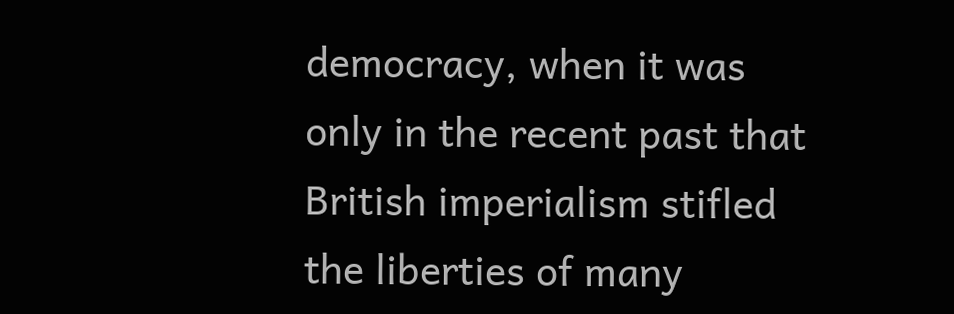democracy, when it was only in the recent past that British imperialism stifled the liberties of many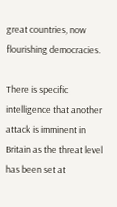great countries, now flourishing democracies.

There is specific intelligence that another attack is imminent in Britain as the threat level has been set at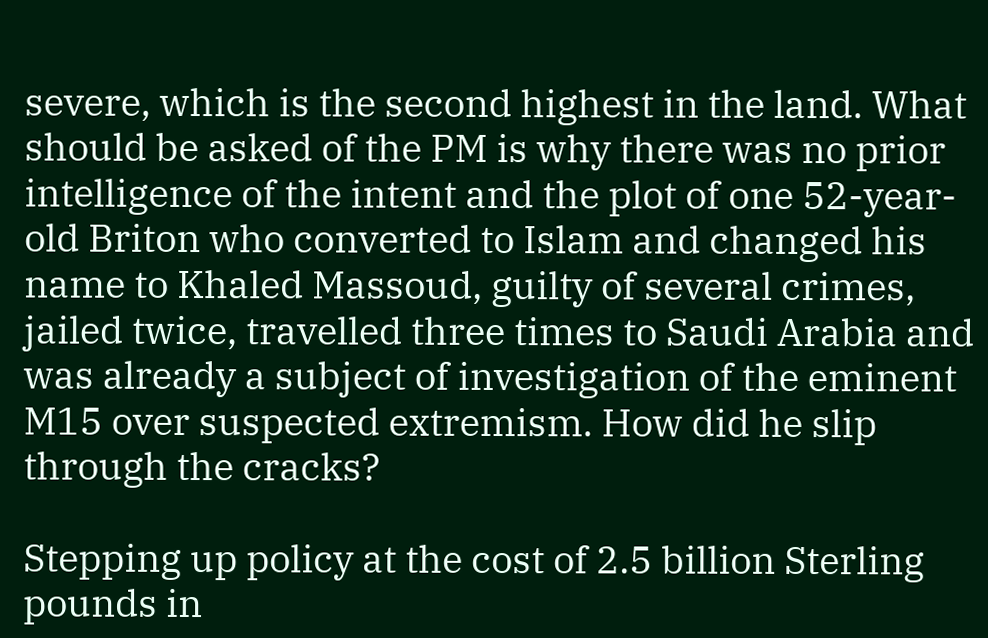severe, which is the second highest in the land. What should be asked of the PM is why there was no prior intelligence of the intent and the plot of one 52-year-old Briton who converted to Islam and changed his name to Khaled Massoud, guilty of several crimes, jailed twice, travelled three times to Saudi Arabia and was already a subject of investigation of the eminent M15 over suspected extremism. How did he slip through the cracks?

Stepping up policy at the cost of 2.5 billion Sterling pounds in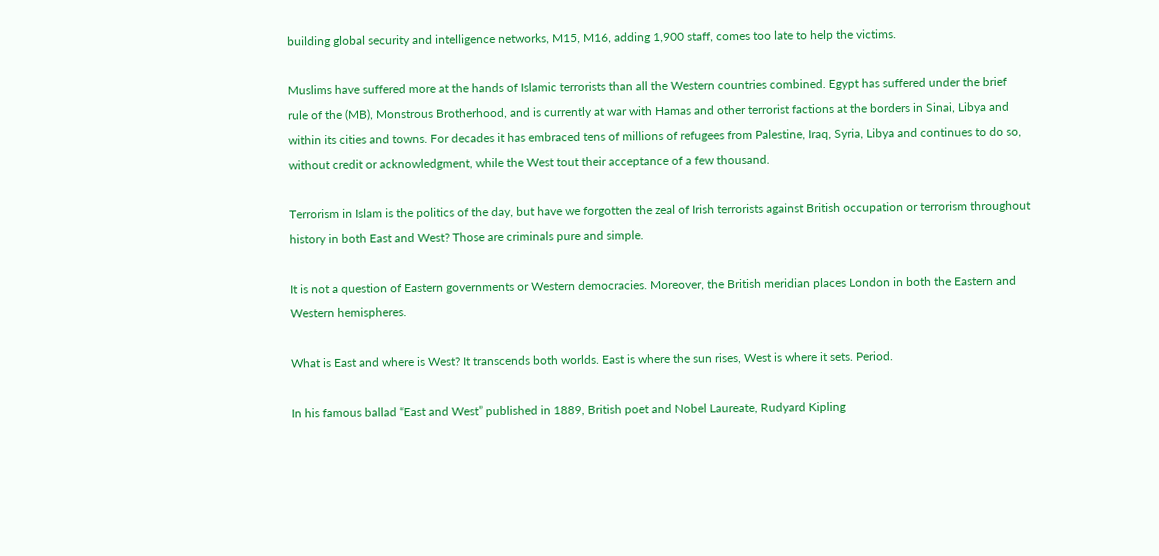building global security and intelligence networks, M15, M16, adding 1,900 staff, comes too late to help the victims.

Muslims have suffered more at the hands of Islamic terrorists than all the Western countries combined. Egypt has suffered under the brief rule of the (MB), Monstrous Brotherhood, and is currently at war with Hamas and other terrorist factions at the borders in Sinai, Libya and within its cities and towns. For decades it has embraced tens of millions of refugees from Palestine, Iraq, Syria, Libya and continues to do so, without credit or acknowledgment, while the West tout their acceptance of a few thousand.

Terrorism in Islam is the politics of the day, but have we forgotten the zeal of Irish terrorists against British occupation or terrorism throughout history in both East and West? Those are criminals pure and simple.

It is not a question of Eastern governments or Western democracies. Moreover, the British meridian places London in both the Eastern and Western hemispheres.

What is East and where is West? It transcends both worlds. East is where the sun rises, West is where it sets. Period.

In his famous ballad “East and West” published in 1889, British poet and Nobel Laureate, Rudyard Kipling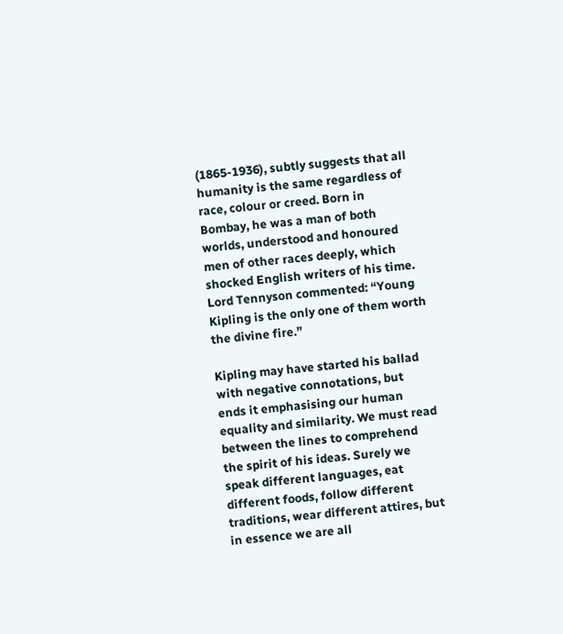(1865-1936), subtly suggests that all humanity is the same regardless of race, colour or creed. Born in Bombay, he was a man of both worlds, understood and honoured men of other races deeply, which shocked English writers of his time. Lord Tennyson commented: “Young Kipling is the only one of them worth the divine fire.”

Kipling may have started his ballad with negative connotations, but ends it emphasising our human equality and similarity. We must read between the lines to comprehend the spirit of his ideas. Surely we speak different languages, eat different foods, follow different traditions, wear different attires, but in essence we are all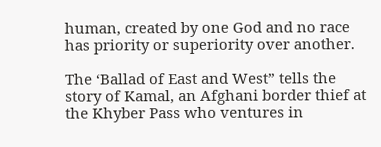human, created by one God and no race has priority or superiority over another.

The ‘Ballad of East and West” tells the story of Kamal, an Afghani border thief at the Khyber Pass who ventures in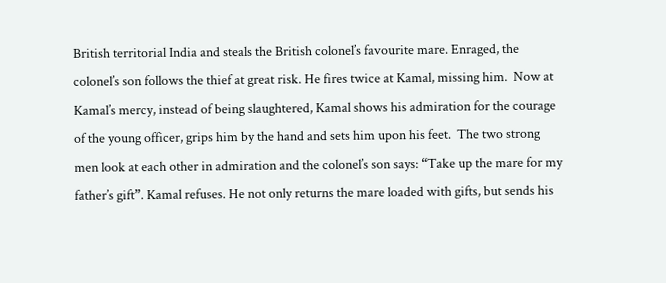British territorial India and steals the British colonel’s favourite mare. Enraged, the colonel’s son follows the thief at great risk. He fires twice at Kamal, missing him.  Now at Kamal’s mercy, instead of being slaughtered, Kamal shows his admiration for the courage of the young officer, grips him by the hand and sets him upon his feet.  The two strong men look at each other in admiration and the colonel’s son says: “Take up the mare for my father’s gift”. Kamal refuses. He not only returns the mare loaded with gifts, but sends his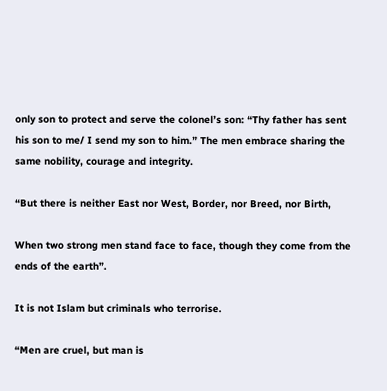only son to protect and serve the colonel’s son: “Thy father has sent his son to me/ I send my son to him.” The men embrace sharing the same nobility, courage and integrity.

“But there is neither East nor West, Border, nor Breed, nor Birth,

When two strong men stand face to face, though they come from the ends of the earth”.

It is not Islam but criminals who terrorise.

“Men are cruel, but man is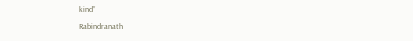kind”

Rabindranath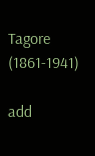Tagore (1861-1941)

add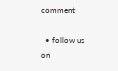comment

  • follow us on